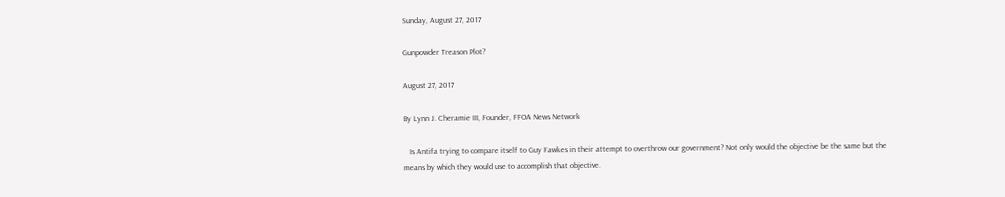Sunday, August 27, 2017

Gunpowder Treason Plot?

August 27, 2017

By Lynn J. Cheramie III, Founder, FFOA News Network

   Is Antifa trying to compare itself to Guy Fawkes in their attempt to overthrow our government? Not only would the objective be the same but the means by which they would use to accomplish that objective.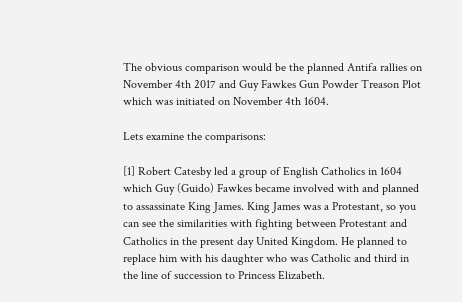The obvious comparison would be the planned Antifa rallies on November 4th 2017 and Guy Fawkes Gun Powder Treason Plot which was initiated on November 4th 1604.

Lets examine the comparisons:

[1] Robert Catesby led a group of English Catholics in 1604 which Guy (Guido) Fawkes became involved with and planned to assassinate King James. King James was a Protestant, so you can see the similarities with fighting between Protestant and Catholics in the present day United Kingdom. He planned to replace him with his daughter who was Catholic and third in the line of succession to Princess Elizabeth.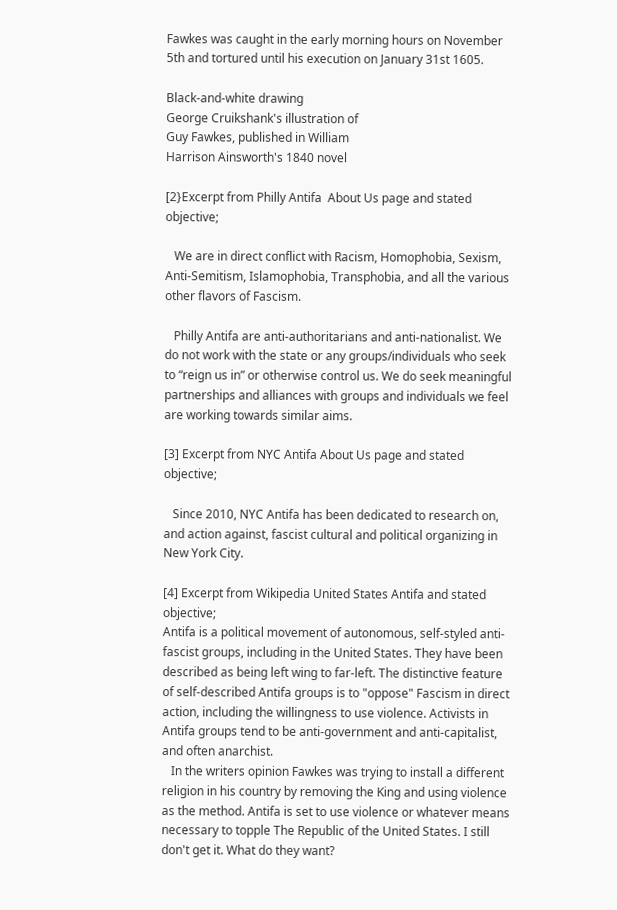Fawkes was caught in the early morning hours on November 5th and tortured until his execution on January 31st 1605.

Black-and-white drawing
George Cruikshank's illustration of
Guy Fawkes, published in William
Harrison Ainsworth's 1840 novel

[2}Excerpt from Philly Antifa  About Us page and stated objective;

   We are in direct conflict with Racism, Homophobia, Sexism, Anti-Semitism, Islamophobia, Transphobia, and all the various other flavors of Fascism.

   Philly Antifa are anti-authoritarians and anti-nationalist. We do not work with the state or any groups/individuals who seek to “reign us in” or otherwise control us. We do seek meaningful partnerships and alliances with groups and individuals we feel are working towards similar aims.

[3] Excerpt from NYC Antifa About Us page and stated objective;

   Since 2010, NYC Antifa has been dedicated to research on, and action against, fascist cultural and political organizing in New York City.

[4] Excerpt from Wikipedia United States Antifa and stated objective;
Antifa is a political movement of autonomous, self-styled anti-fascist groups, including in the United States. They have been described as being left wing to far-left. The distinctive feature of self-described Antifa groups is to "oppose" Fascism in direct action, including the willingness to use violence. Activists in Antifa groups tend to be anti-government and anti-capitalist, and often anarchist.
   In the writers opinion Fawkes was trying to install a different religion in his country by removing the King and using violence as the method. Antifa is set to use violence or whatever means necessary to topple The Republic of the United States. I still don't get it. What do they want?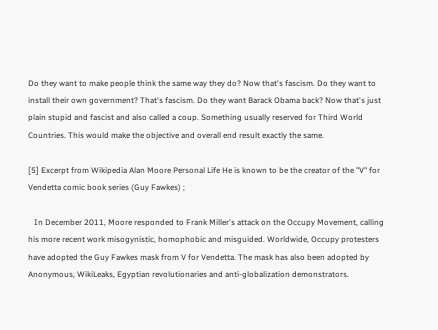Do they want to make people think the same way they do? Now that's fascism. Do they want to install their own government? That's fascism. Do they want Barack Obama back? Now that's just plain stupid and fascist and also called a coup. Something usually reserved for Third World Countries. This would make the objective and overall end result exactly the same.

[5] Excerpt from Wikipedia Alan Moore Personal Life He is known to be the creator of the "V" for Vendetta comic book series (Guy Fawkes) ;

   In December 2011, Moore responded to Frank Miller's attack on the Occupy Movement, calling his more recent work misogynistic, homophobic and misguided. Worldwide, Occupy protesters have adopted the Guy Fawkes mask from V for Vendetta. The mask has also been adopted by Anonymous, WikiLeaks, Egyptian revolutionaries and anti-globalization demonstrators.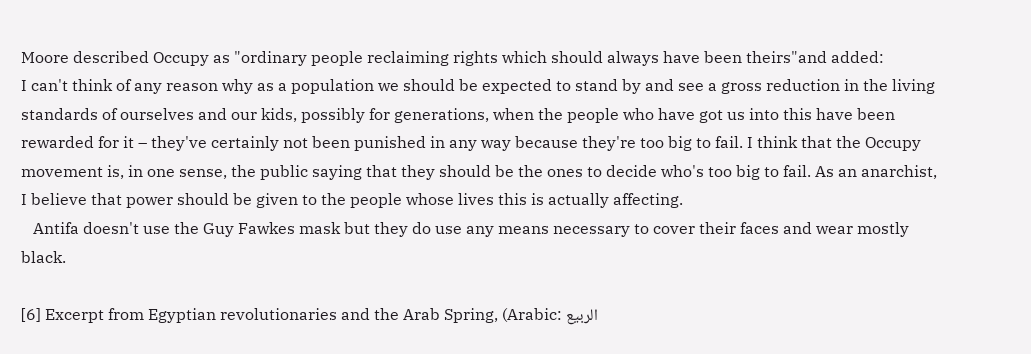Moore described Occupy as "ordinary people reclaiming rights which should always have been theirs"and added:
I can't think of any reason why as a population we should be expected to stand by and see a gross reduction in the living standards of ourselves and our kids, possibly for generations, when the people who have got us into this have been rewarded for it – they've certainly not been punished in any way because they're too big to fail. I think that the Occupy movement is, in one sense, the public saying that they should be the ones to decide who's too big to fail. As an anarchist, I believe that power should be given to the people whose lives this is actually affecting.
   Antifa doesn't use the Guy Fawkes mask but they do use any means necessary to cover their faces and wear mostly black.

[6] Excerpt from Egyptian revolutionaries and the Arab Spring, (Arabic: الربيع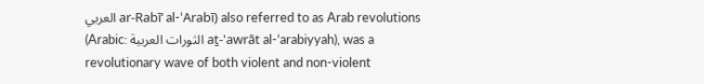العربي ar-Rabīʻ al-ʻArabī) also referred to as Arab revolutions (Arabic: الثورات العربية aṯ-'awrāt al-ʻarabiyyah), was a revolutionary wave of both violent and non-violent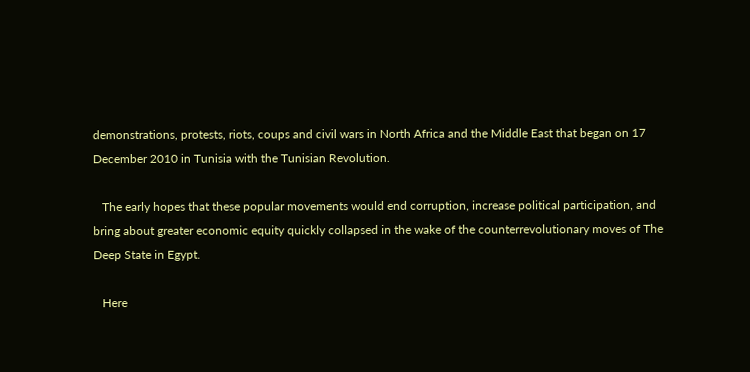demonstrations, protests, riots, coups and civil wars in North Africa and the Middle East that began on 17 December 2010 in Tunisia with the Tunisian Revolution.

   The early hopes that these popular movements would end corruption, increase political participation, and bring about greater economic equity quickly collapsed in the wake of the counterrevolutionary moves of The Deep State in Egypt.

   Here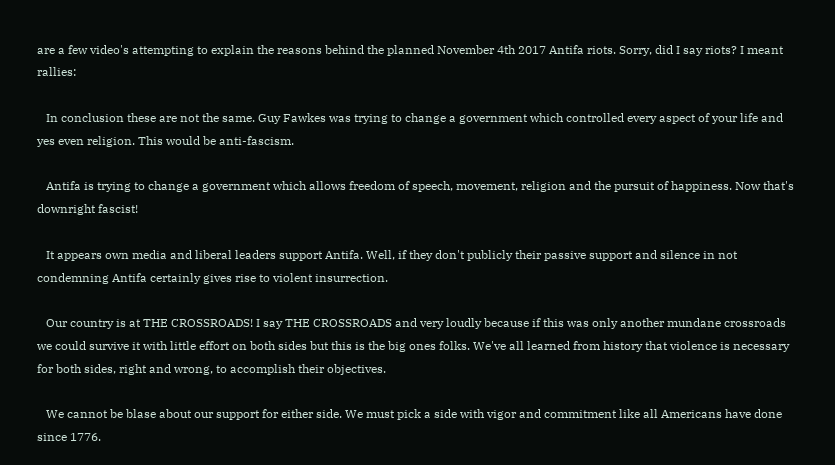are a few video's attempting to explain the reasons behind the planned November 4th 2017 Antifa riots. Sorry, did I say riots? I meant rallies:

   In conclusion these are not the same. Guy Fawkes was trying to change a government which controlled every aspect of your life and yes even religion. This would be anti-fascism.

   Antifa is trying to change a government which allows freedom of speech, movement, religion and the pursuit of happiness. Now that's downright fascist!

   It appears own media and liberal leaders support Antifa. Well, if they don't publicly their passive support and silence in not condemning Antifa certainly gives rise to violent insurrection.

   Our country is at THE CROSSROADS! I say THE CROSSROADS and very loudly because if this was only another mundane crossroads we could survive it with little effort on both sides but this is the big ones folks. We've all learned from history that violence is necessary for both sides, right and wrong, to accomplish their objectives.

   We cannot be blase about our support for either side. We must pick a side with vigor and commitment like all Americans have done since 1776.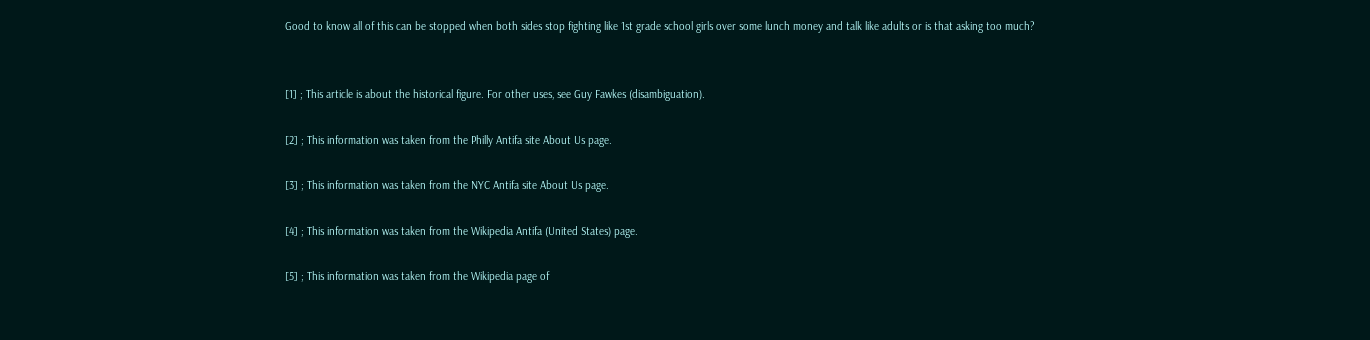Good to know all of this can be stopped when both sides stop fighting like 1st grade school girls over some lunch money and talk like adults or is that asking too much?


[1] ; This article is about the historical figure. For other uses, see Guy Fawkes (disambiguation).

[2] ; This information was taken from the Philly Antifa site About Us page.

[3] ; This information was taken from the NYC Antifa site About Us page.

[4] ; This information was taken from the Wikipedia Antifa (United States) page.

[5] ; This information was taken from the Wikipedia page of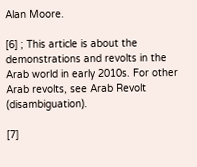Alan Moore.

[6] ; This article is about the demonstrations and revolts in the Arab world in early 2010s. For other Arab revolts, see Arab Revolt (disambiguation).

[7]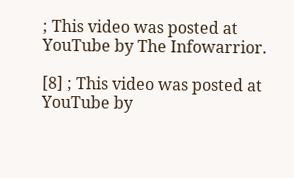; This video was posted at YouTube by The Infowarrior.

[8] ; This video was posted at YouTube by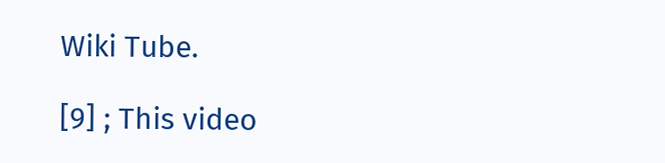Wiki Tube.

[9] ; This video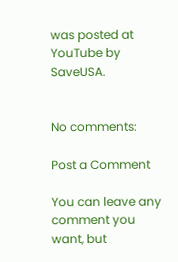was posted at YouTube by SaveUSA.


No comments:

Post a Comment

You can leave any comment you want, but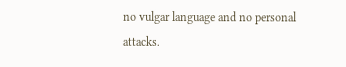no vulgar language and no personal attacks.